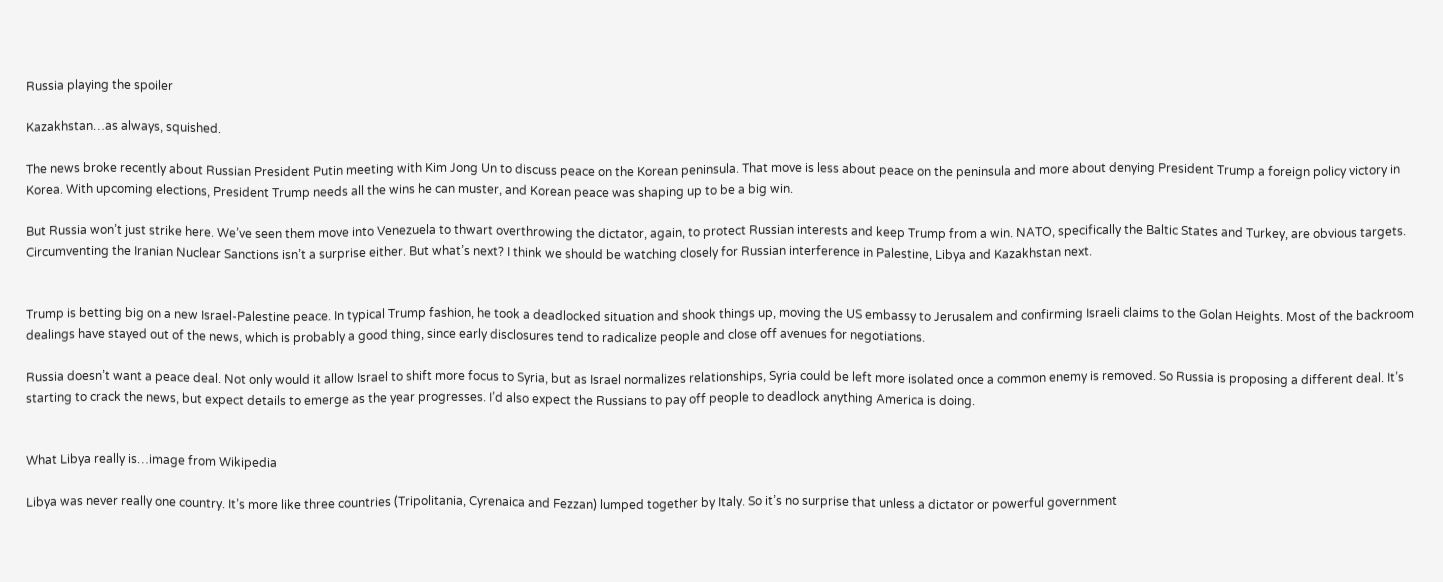Russia playing the spoiler

Kazakhstan…as always, squished.

The news broke recently about Russian President Putin meeting with Kim Jong Un to discuss peace on the Korean peninsula. That move is less about peace on the peninsula and more about denying President Trump a foreign policy victory in Korea. With upcoming elections, President Trump needs all the wins he can muster, and Korean peace was shaping up to be a big win.

But Russia won’t just strike here. We’ve seen them move into Venezuela to thwart overthrowing the dictator, again, to protect Russian interests and keep Trump from a win. NATO, specifically the Baltic States and Turkey, are obvious targets. Circumventing the Iranian Nuclear Sanctions isn’t a surprise either. But what’s next? I think we should be watching closely for Russian interference in Palestine, Libya and Kazakhstan next.


Trump is betting big on a new Israel-Palestine peace. In typical Trump fashion, he took a deadlocked situation and shook things up, moving the US embassy to Jerusalem and confirming Israeli claims to the Golan Heights. Most of the backroom dealings have stayed out of the news, which is probably a good thing, since early disclosures tend to radicalize people and close off avenues for negotiations.

Russia doesn’t want a peace deal. Not only would it allow Israel to shift more focus to Syria, but as Israel normalizes relationships, Syria could be left more isolated once a common enemy is removed. So Russia is proposing a different deal. It’s starting to crack the news, but expect details to emerge as the year progresses. I’d also expect the Russians to pay off people to deadlock anything America is doing.


What Libya really is…image from Wikipedia

Libya was never really one country. It’s more like three countries (Tripolitania, Cyrenaica and Fezzan) lumped together by Italy. So it’s no surprise that unless a dictator or powerful government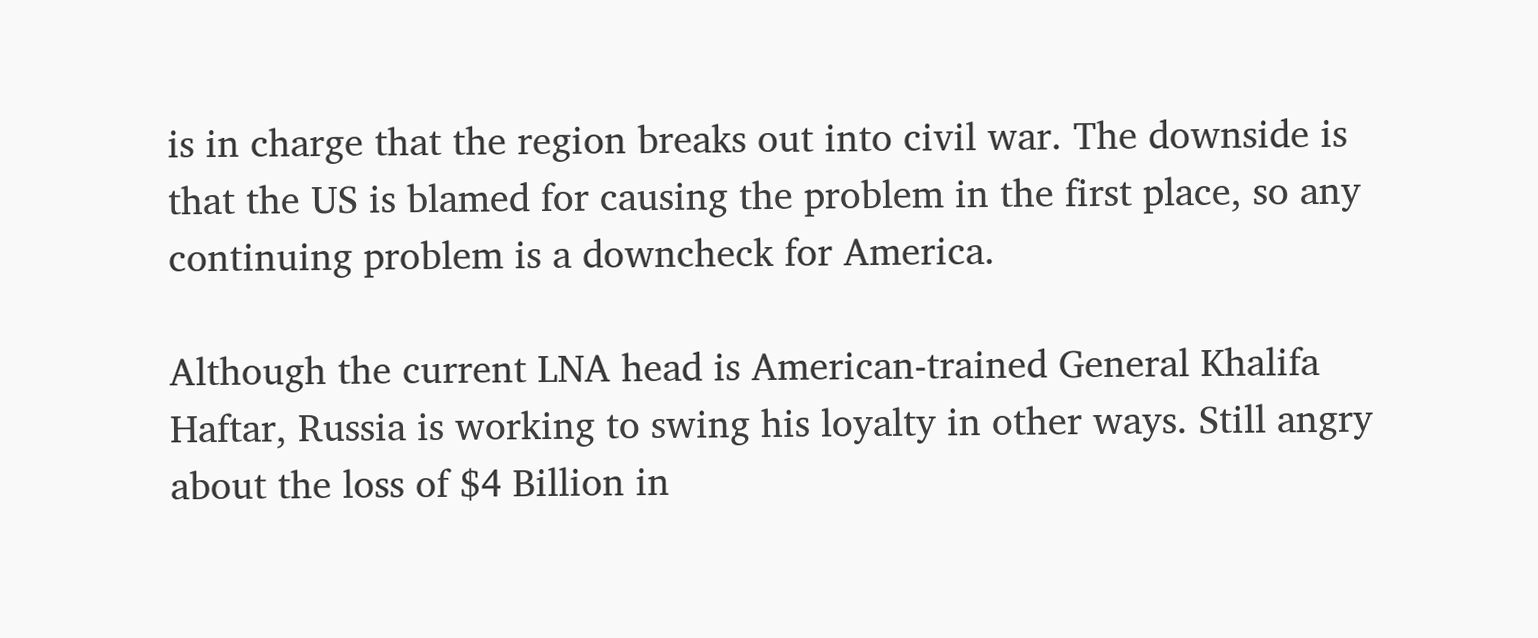is in charge that the region breaks out into civil war. The downside is that the US is blamed for causing the problem in the first place, so any continuing problem is a downcheck for America.

Although the current LNA head is American-trained General Khalifa Haftar, Russia is working to swing his loyalty in other ways. Still angry about the loss of $4 Billion in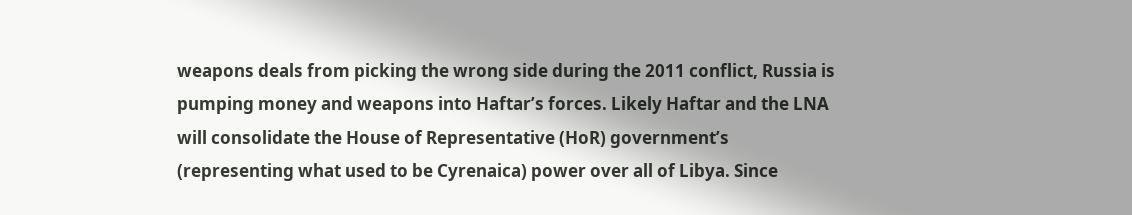weapons deals from picking the wrong side during the 2011 conflict, Russia is pumping money and weapons into Haftar’s forces. Likely Haftar and the LNA will consolidate the House of Representative (HoR) government’s (representing what used to be Cyrenaica) power over all of Libya. Since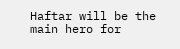Haftar will be the main hero for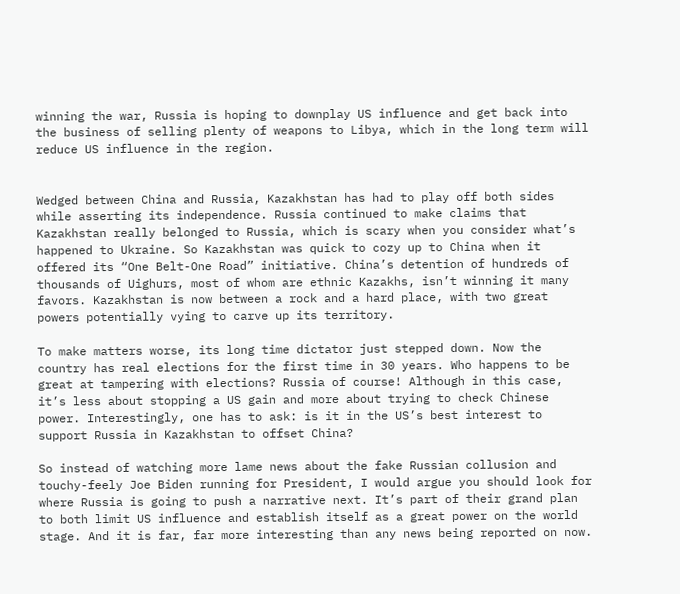winning the war, Russia is hoping to downplay US influence and get back into the business of selling plenty of weapons to Libya, which in the long term will reduce US influence in the region.


Wedged between China and Russia, Kazakhstan has had to play off both sides while asserting its independence. Russia continued to make claims that Kazakhstan really belonged to Russia, which is scary when you consider what’s happened to Ukraine. So Kazakhstan was quick to cozy up to China when it offered its “One Belt-One Road” initiative. China’s detention of hundreds of thousands of Uighurs, most of whom are ethnic Kazakhs, isn’t winning it many favors. Kazakhstan is now between a rock and a hard place, with two great powers potentially vying to carve up its territory.

To make matters worse, its long time dictator just stepped down. Now the country has real elections for the first time in 30 years. Who happens to be great at tampering with elections? Russia of course! Although in this case, it’s less about stopping a US gain and more about trying to check Chinese power. Interestingly, one has to ask: is it in the US’s best interest to support Russia in Kazakhstan to offset China?

So instead of watching more lame news about the fake Russian collusion and touchy-feely Joe Biden running for President, I would argue you should look for where Russia is going to push a narrative next. It’s part of their grand plan to both limit US influence and establish itself as a great power on the world stage. And it is far, far more interesting than any news being reported on now.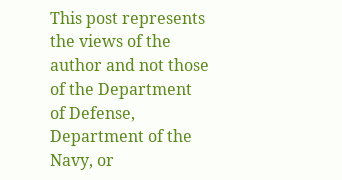This post represents the views of the author and not those of the Department of Defense, Department of the Navy, or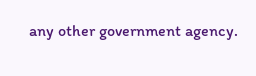any other government agency.